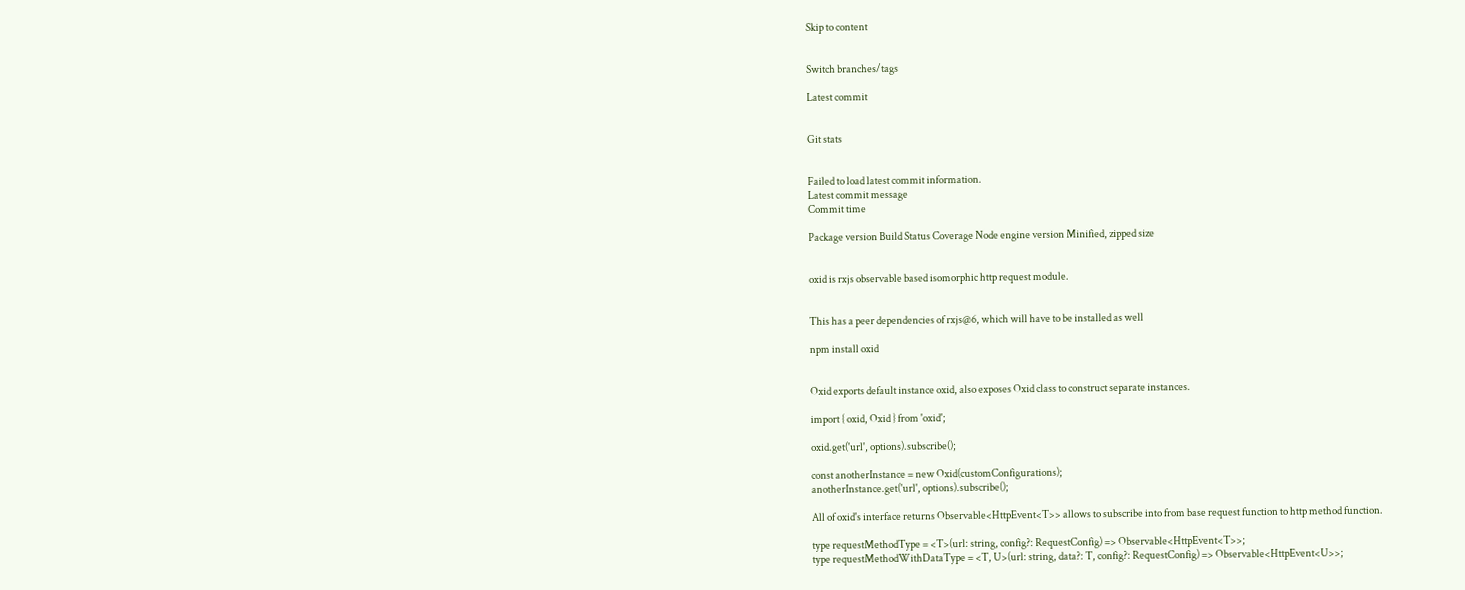Skip to content


Switch branches/tags

Latest commit


Git stats


Failed to load latest commit information.
Latest commit message
Commit time

Package version Build Status Coverage Node engine version Minified, zipped size


oxid is rxjs observable based isomorphic http request module.


This has a peer dependencies of rxjs@6, which will have to be installed as well

npm install oxid


Oxid exports default instance oxid, also exposes Oxid class to construct separate instances.

import { oxid, Oxid } from 'oxid';

oxid.get('url', options).subscribe();

const anotherInstance = new Oxid(customConfigurations);
anotherInstance.get('url', options).subscribe();

All of oxid's interface returns Observable<HttpEvent<T>> allows to subscribe into from base request function to http method function.

type requestMethodType = <T>(url: string, config?: RequestConfig) => Observable<HttpEvent<T>>;
type requestMethodWithDataType = <T, U>(url: string, data?: T, config?: RequestConfig) => Observable<HttpEvent<U>>;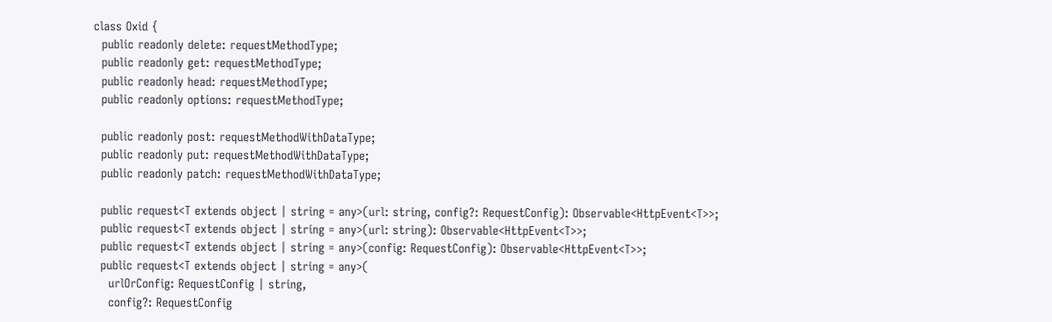class Oxid {
  public readonly delete: requestMethodType;
  public readonly get: requestMethodType;
  public readonly head: requestMethodType;
  public readonly options: requestMethodType;

  public readonly post: requestMethodWithDataType;
  public readonly put: requestMethodWithDataType;
  public readonly patch: requestMethodWithDataType;

  public request<T extends object | string = any>(url: string, config?: RequestConfig): Observable<HttpEvent<T>>;
  public request<T extends object | string = any>(url: string): Observable<HttpEvent<T>>;
  public request<T extends object | string = any>(config: RequestConfig): Observable<HttpEvent<T>>;
  public request<T extends object | string = any>(
    urlOrConfig: RequestConfig | string,
    config?: RequestConfig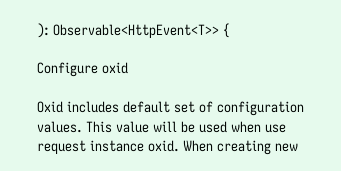): Observable<HttpEvent<T>> {

Configure oxid

Oxid includes default set of configuration values. This value will be used when use request instance oxid. When creating new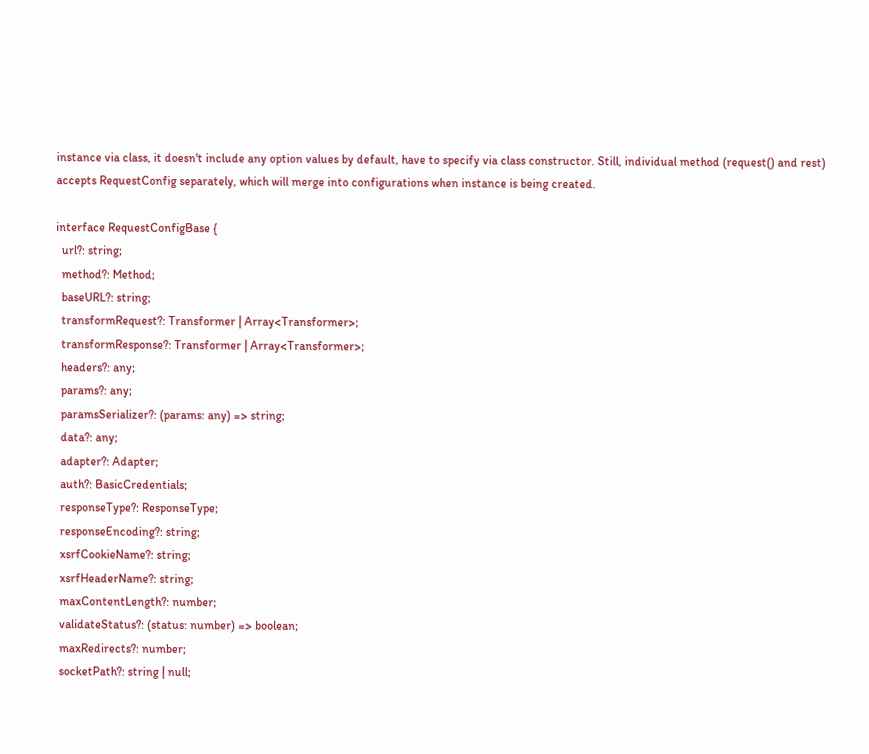instance via class, it doesn't include any option values by default, have to specify via class constructor. Still, individual method (request() and rest) accepts RequestConfig separately, which will merge into configurations when instance is being created.

interface RequestConfigBase {
  url?: string;
  method?: Method;
  baseURL?: string;
  transformRequest?: Transformer | Array<Transformer>;
  transformResponse?: Transformer | Array<Transformer>;
  headers?: any;
  params?: any;
  paramsSerializer?: (params: any) => string;
  data?: any;
  adapter?: Adapter;
  auth?: BasicCredentials;
  responseType?: ResponseType;
  responseEncoding?: string;
  xsrfCookieName?: string;
  xsrfHeaderName?: string;
  maxContentLength?: number;
  validateStatus?: (status: number) => boolean;
  maxRedirects?: number;
  socketPath?: string | null;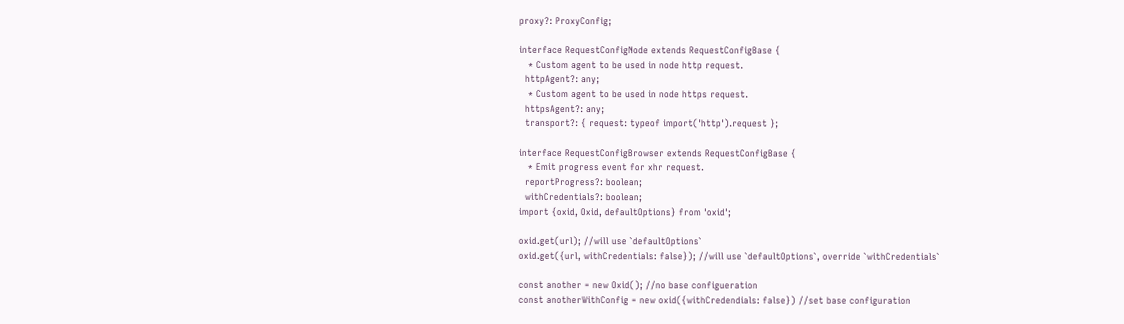proxy?: ProxyConfig;

interface RequestConfigNode extends RequestConfigBase {
   * Custom agent to be used in node http request.
  httpAgent?: any;
   * Custom agent to be used in node https request.
  httpsAgent?: any;
  transport?: { request: typeof import('http').request };

interface RequestConfigBrowser extends RequestConfigBase {
   * Emit progress event for xhr request.
  reportProgress?: boolean;
  withCredentials?: boolean;
import {oxid, Oxid, defaultOptions} from 'oxid';

oxid.get(url); //will use `defaultOptions`
oxid.get({url, withCredentials: false}); //will use `defaultOptions`, override `withCredentials`

const another = new Oxid(); //no base configueration
const anotherWithConfig = new oxid({withCredendials: false}) //set base configuration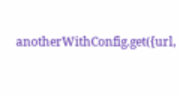anotherWithConfig.get({url,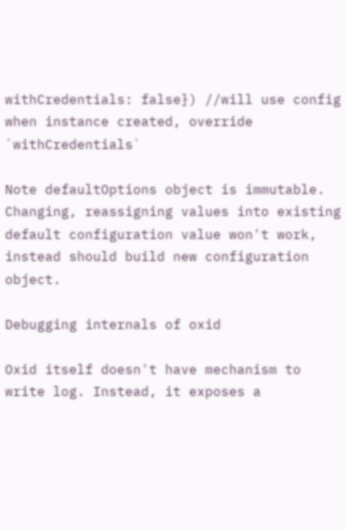withCredentials: false}) //will use config when instance created, override `withCredentials`

Note defaultOptions object is immutable. Changing, reassigning values into existing default configuration value won't work, instead should build new configuration object.

Debugging internals of oxid

Oxid itself doesn't have mechanism to write log. Instead, it exposes a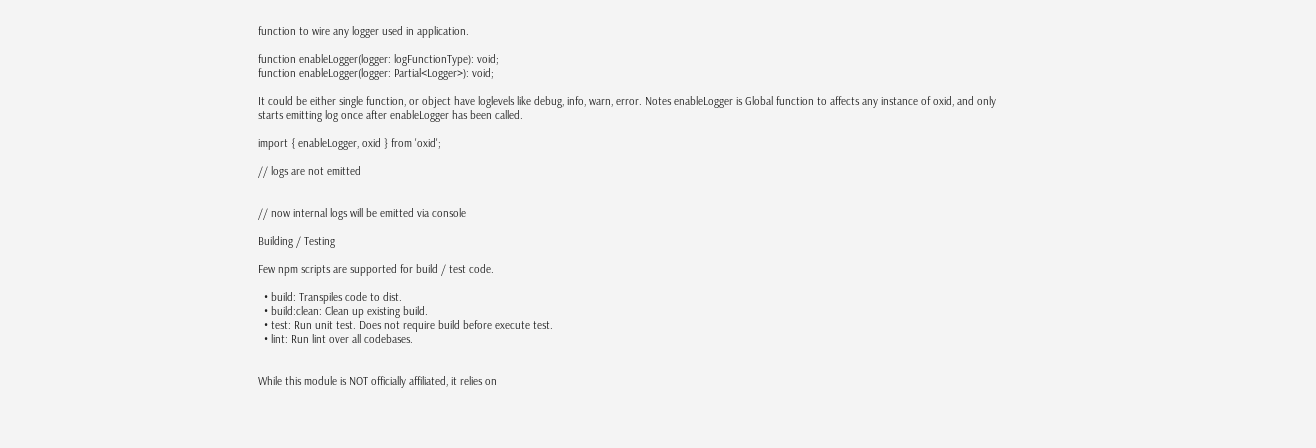function to wire any logger used in application.

function enableLogger(logger: logFunctionType): void;
function enableLogger(logger: Partial<Logger>): void;

It could be either single function, or object have loglevels like debug, info, warn, error. Notes enableLogger is Global function to affects any instance of oxid, and only starts emitting log once after enableLogger has been called.

import { enableLogger, oxid } from 'oxid';

// logs are not emitted


// now internal logs will be emitted via console

Building / Testing

Few npm scripts are supported for build / test code.

  • build: Transpiles code to dist.
  • build:clean: Clean up existing build.
  • test: Run unit test. Does not require build before execute test.
  • lint: Run lint over all codebases.


While this module is NOT officially affiliated, it relies on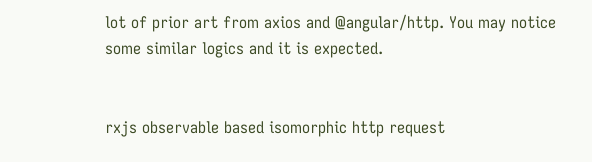lot of prior art from axios and @angular/http. You may notice some similar logics and it is expected.


rxjs observable based isomorphic http request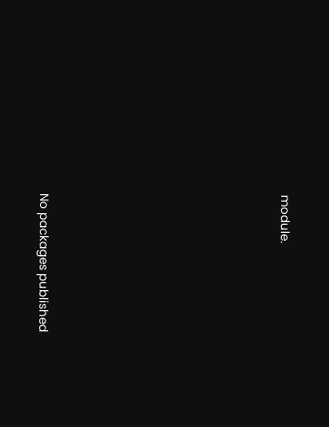module.








No packages published